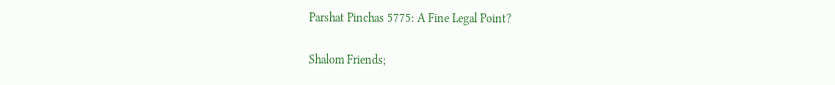Parshat Pinchas 5775: A Fine Legal Point?

Shalom Friends;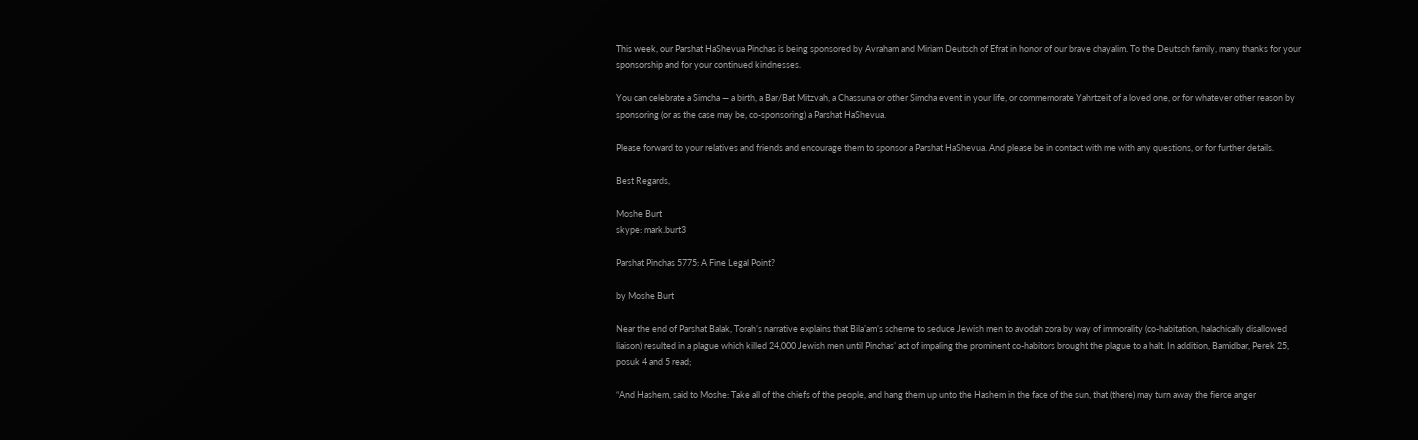This week, our Parshat HaShevua Pinchas is being sponsored by Avraham and Miriam Deutsch of Efrat in honor of our brave chayalim. To the Deutsch family, many thanks for your sponsorship and for your continued kindnesses.

You can celebrate a Simcha — a birth, a Bar/Bat Mitzvah, a Chassuna or other Simcha event in your life, or commemorate Yahrtzeit of a loved one, or for whatever other reason by sponsoring (or as the case may be, co-sponsoring) a Parshat HaShevua.

Please forward to your relatives and friends and encourage them to sponsor a Parshat HaShevua. And please be in contact with me with any questions, or for further details.

Best Regards,

Moshe Burt
skype: mark.burt3

Parshat Pinchas 5775: A Fine Legal Point?

by Moshe Burt

Near the end of Parshat Balak, Torah’s narrative explains that Bila’am’s scheme to seduce Jewish men to avodah zora by way of immorality (co-habitation, halachically disallowed liaison) resulted in a plague which killed 24,000 Jewish men until Pinchas’ act of impaling the prominent co-habitors brought the plague to a halt. In addition, Bamidbar, Perek 25, posuk 4 and 5 read;

“And Hashem, said to Moshe: Take all of the chiefs of the people, and hang them up unto the Hashem in the face of the sun, that (there) may turn away the fierce anger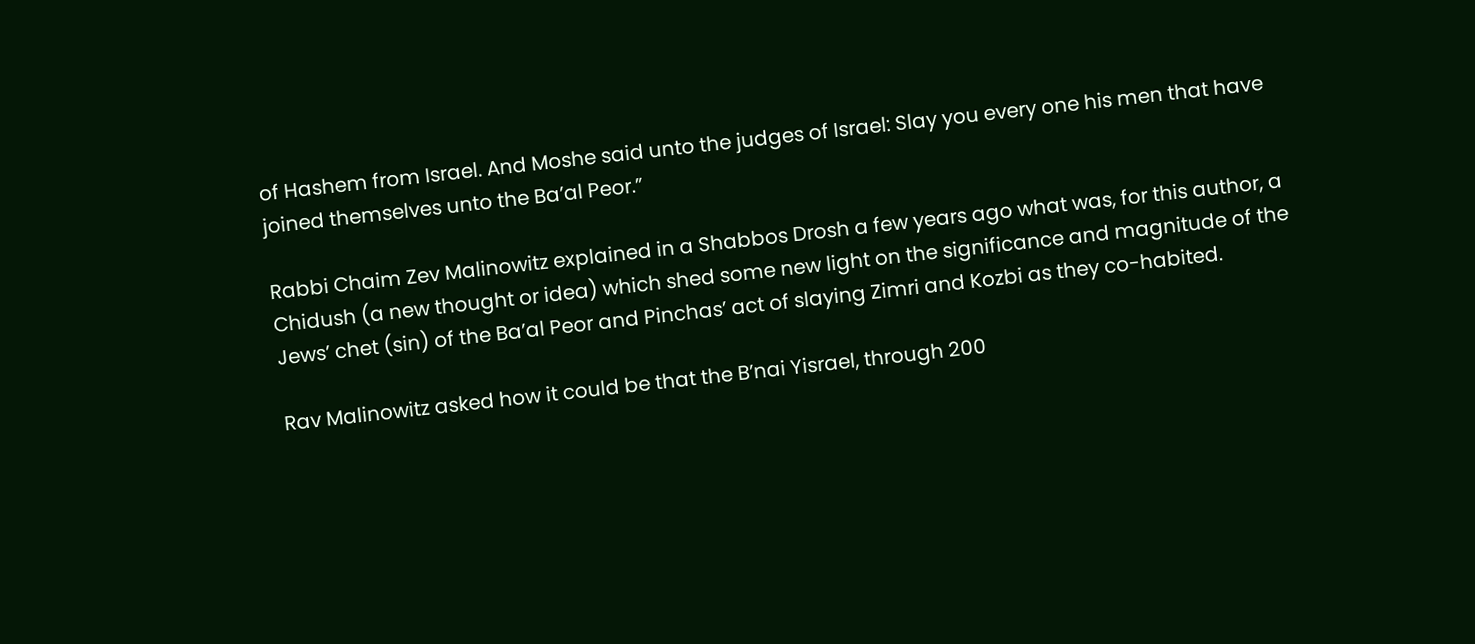of Hashem from Israel. And Moshe said unto the judges of Israel: Slay you every one his men that have joined themselves unto the Ba’al Peor.”

Rabbi Chaim Zev Malinowitz explained in a Shabbos Drosh a few years ago what was, for this author, a Chidush (a new thought or idea) which shed some new light on the significance and magnitude of the Jews’ chet (sin) of the Ba’al Peor and Pinchas’ act of slaying Zimri and Kozbi as they co-habited.

Rav Malinowitz asked how it could be that the B’nai Yisrael, through 200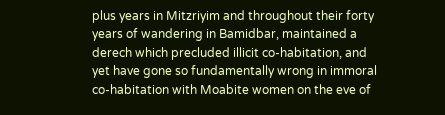plus years in Mitzriyim and throughout their forty years of wandering in Bamidbar, maintained a derech which precluded illicit co-habitation, and yet have gone so fundamentally wrong in immoral co-habitation with Moabite women on the eve of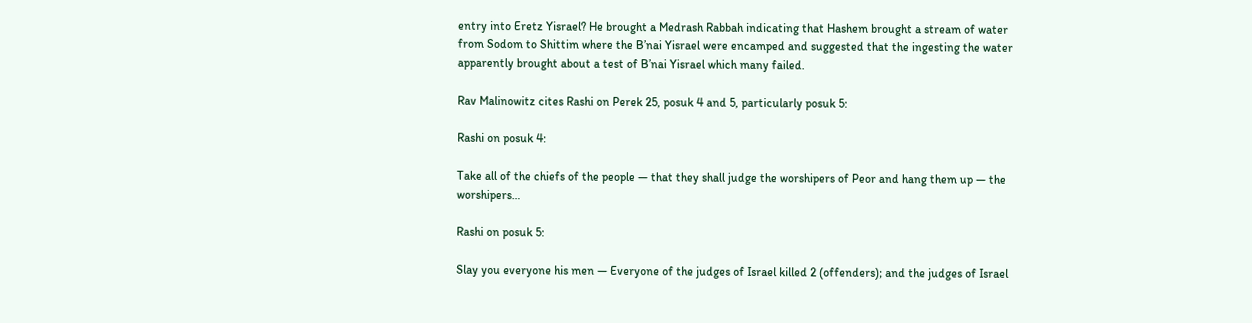entry into Eretz Yisrael? He brought a Medrash Rabbah indicating that Hashem brought a stream of water from Sodom to Shittim where the B’nai Yisrael were encamped and suggested that the ingesting the water apparently brought about a test of B’nai Yisrael which many failed.

Rav Malinowitz cites Rashi on Perek 25, posuk 4 and 5, particularly posuk 5:

Rashi on posuk 4:

Take all of the chiefs of the people — that they shall judge the worshipers of Peor and hang them up — the worshipers…

Rashi on posuk 5:

Slay you everyone his men — Everyone of the judges of Israel killed 2 (offenders); and the judges of Israel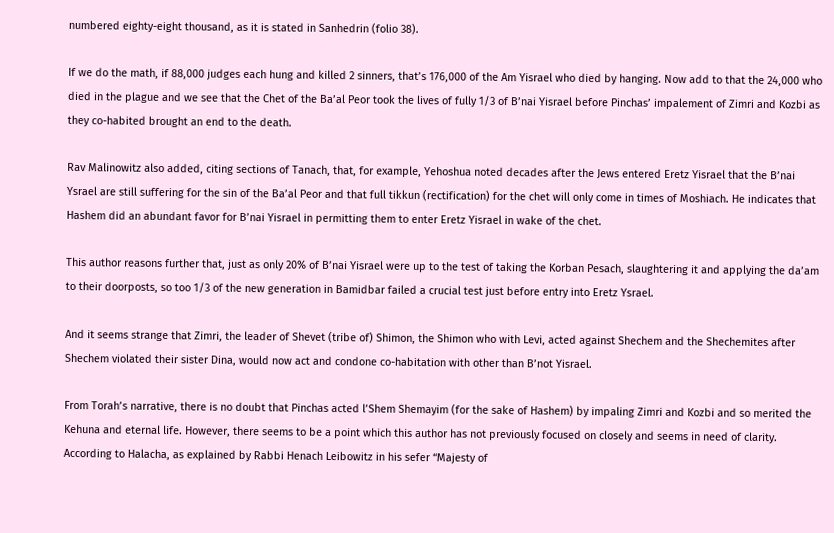numbered eighty-eight thousand, as it is stated in Sanhedrin (folio 38).

If we do the math, if 88,000 judges each hung and killed 2 sinners, that’s 176,000 of the Am Yisrael who died by hanging. Now add to that the 24,000 who died in the plague and we see that the Chet of the Ba’al Peor took the lives of fully 1/3 of B’nai Yisrael before Pinchas’ impalement of Zimri and Kozbi as they co-habited brought an end to the death.

Rav Malinowitz also added, citing sections of Tanach, that, for example, Yehoshua noted decades after the Jews entered Eretz Yisrael that the B’nai Ysrael are still suffering for the sin of the Ba’al Peor and that full tikkun (rectification) for the chet will only come in times of Moshiach. He indicates that Hashem did an abundant favor for B’nai Yisrael in permitting them to enter Eretz Yisrael in wake of the chet.

This author reasons further that, just as only 20% of B’nai Yisrael were up to the test of taking the Korban Pesach, slaughtering it and applying the da’am to their doorposts, so too 1/3 of the new generation in Bamidbar failed a crucial test just before entry into Eretz Ysrael.

And it seems strange that Zimri, the leader of Shevet (tribe of) Shimon, the Shimon who with Levi, acted against Shechem and the Shechemites after Shechem violated their sister Dina, would now act and condone co-habitation with other than B’not Yisrael.

From Torah’s narrative, there is no doubt that Pinchas acted l’Shem Shemayim (for the sake of Hashem) by impaling Zimri and Kozbi and so merited the Kehuna and eternal life. However, there seems to be a point which this author has not previously focused on closely and seems in need of clarity. According to Halacha, as explained by Rabbi Henach Leibowitz in his sefer “Majesty of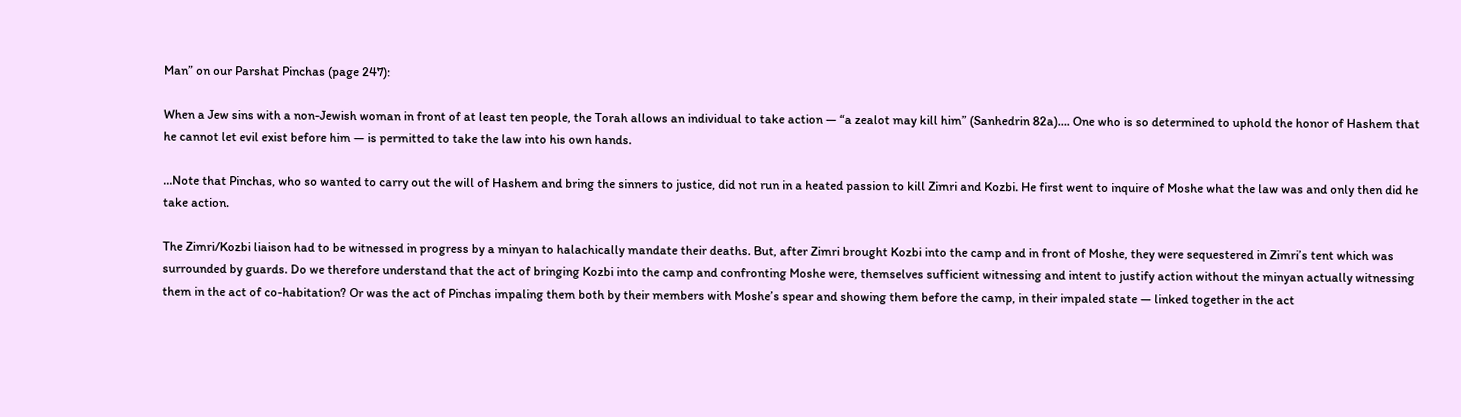Man” on our Parshat Pinchas (page 247):

When a Jew sins with a non-Jewish woman in front of at least ten people, the Torah allows an individual to take action — “a zealot may kill him” (Sanhedrin 82a)…. One who is so determined to uphold the honor of Hashem that he cannot let evil exist before him — is permitted to take the law into his own hands.

…Note that Pinchas, who so wanted to carry out the will of Hashem and bring the sinners to justice, did not run in a heated passion to kill Zimri and Kozbi. He first went to inquire of Moshe what the law was and only then did he take action.

The Zimri/Kozbi liaison had to be witnessed in progress by a minyan to halachically mandate their deaths. But, after Zimri brought Kozbi into the camp and in front of Moshe, they were sequestered in Zimri’s tent which was surrounded by guards. Do we therefore understand that the act of bringing Kozbi into the camp and confronting Moshe were, themselves sufficient witnessing and intent to justify action without the minyan actually witnessing them in the act of co-habitation? Or was the act of Pinchas impaling them both by their members with Moshe’s spear and showing them before the camp, in their impaled state — linked together in the act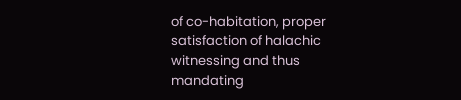of co-habitation, proper satisfaction of halachic witnessing and thus mandating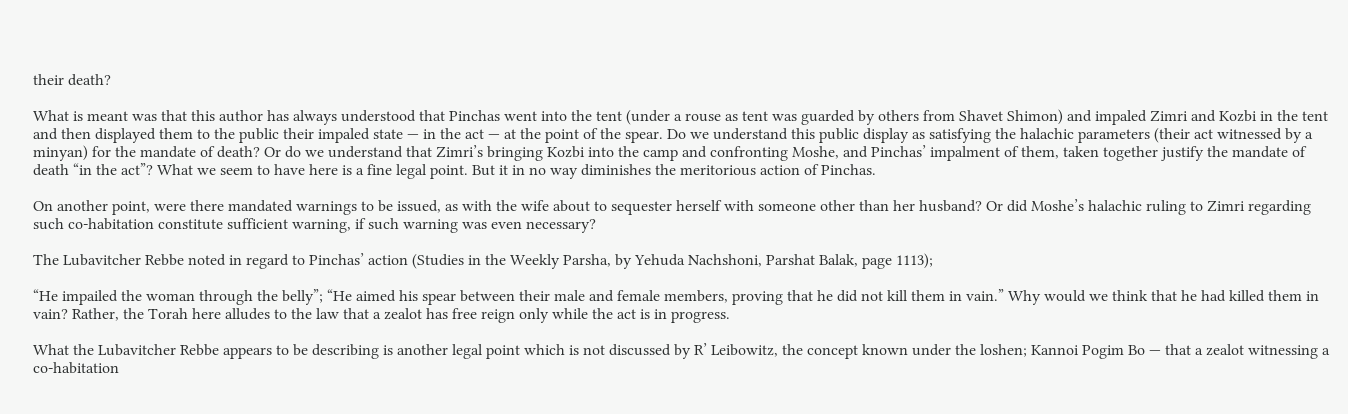their death?

What is meant was that this author has always understood that Pinchas went into the tent (under a rouse as tent was guarded by others from Shavet Shimon) and impaled Zimri and Kozbi in the tent and then displayed them to the public their impaled state — in the act — at the point of the spear. Do we understand this public display as satisfying the halachic parameters (their act witnessed by a minyan) for the mandate of death? Or do we understand that Zimri’s bringing Kozbi into the camp and confronting Moshe, and Pinchas’ impalment of them, taken together justify the mandate of death “in the act”? What we seem to have here is a fine legal point. But it in no way diminishes the meritorious action of Pinchas.

On another point, were there mandated warnings to be issued, as with the wife about to sequester herself with someone other than her husband? Or did Moshe’s halachic ruling to Zimri regarding such co-habitation constitute sufficient warning, if such warning was even necessary?

The Lubavitcher Rebbe noted in regard to Pinchas’ action (Studies in the Weekly Parsha, by Yehuda Nachshoni, Parshat Balak, page 1113);

“He impailed the woman through the belly”; “He aimed his spear between their male and female members, proving that he did not kill them in vain.” Why would we think that he had killed them in vain? Rather, the Torah here alludes to the law that a zealot has free reign only while the act is in progress.

What the Lubavitcher Rebbe appears to be describing is another legal point which is not discussed by R’ Leibowitz, the concept known under the loshen; Kannoi Pogim Bo — that a zealot witnessing a co-habitation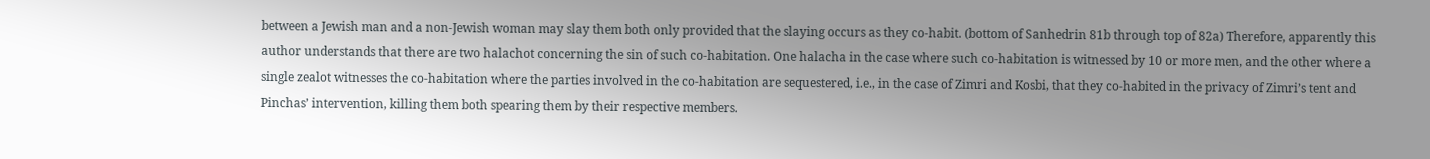between a Jewish man and a non-Jewish woman may slay them both only provided that the slaying occurs as they co-habit. (bottom of Sanhedrin 81b through top of 82a) Therefore, apparently this author understands that there are two halachot concerning the sin of such co-habitation. One halacha in the case where such co-habitation is witnessed by 10 or more men, and the other where a single zealot witnesses the co-habitation where the parties involved in the co-habitation are sequestered, i.e., in the case of Zimri and Kosbi, that they co-habited in the privacy of Zimri’s tent and Pinchas’ intervention, killing them both spearing them by their respective members.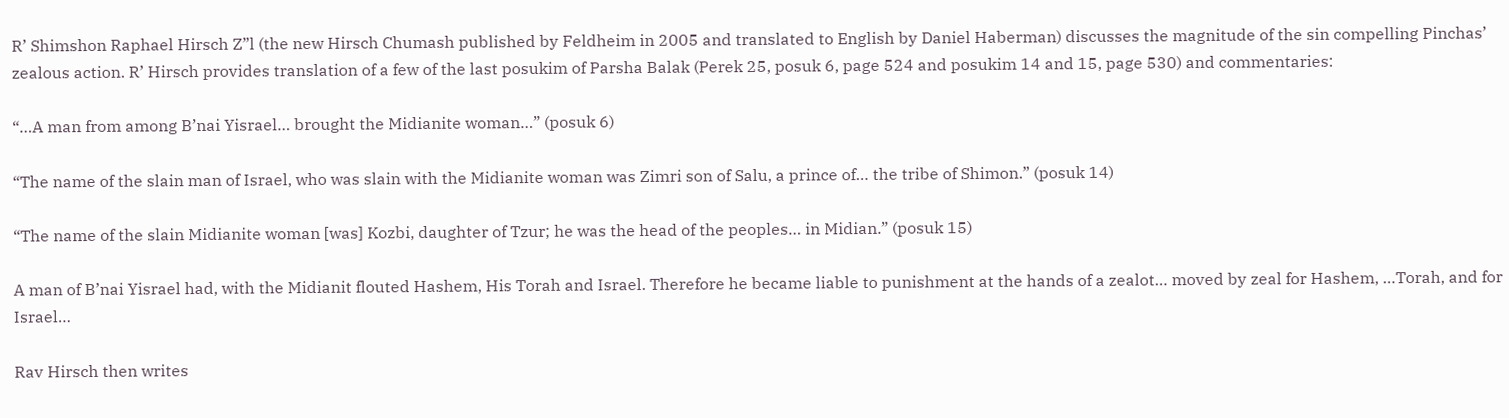R’ Shimshon Raphael Hirsch Z”l (the new Hirsch Chumash published by Feldheim in 2005 and translated to English by Daniel Haberman) discusses the magnitude of the sin compelling Pinchas’ zealous action. R’ Hirsch provides translation of a few of the last posukim of Parsha Balak (Perek 25, posuk 6, page 524 and posukim 14 and 15, page 530) and commentaries:

“…A man from among B’nai Yisrael… brought the Midianite woman…” (posuk 6)

“The name of the slain man of Israel, who was slain with the Midianite woman was Zimri son of Salu, a prince of… the tribe of Shimon.” (posuk 14)

“The name of the slain Midianite woman [was] Kozbi, daughter of Tzur; he was the head of the peoples… in Midian.” (posuk 15)

A man of B’nai Yisrael had, with the Midianit flouted Hashem, His Torah and Israel. Therefore he became liable to punishment at the hands of a zealot… moved by zeal for Hashem, …Torah, and for Israel…

Rav Hirsch then writes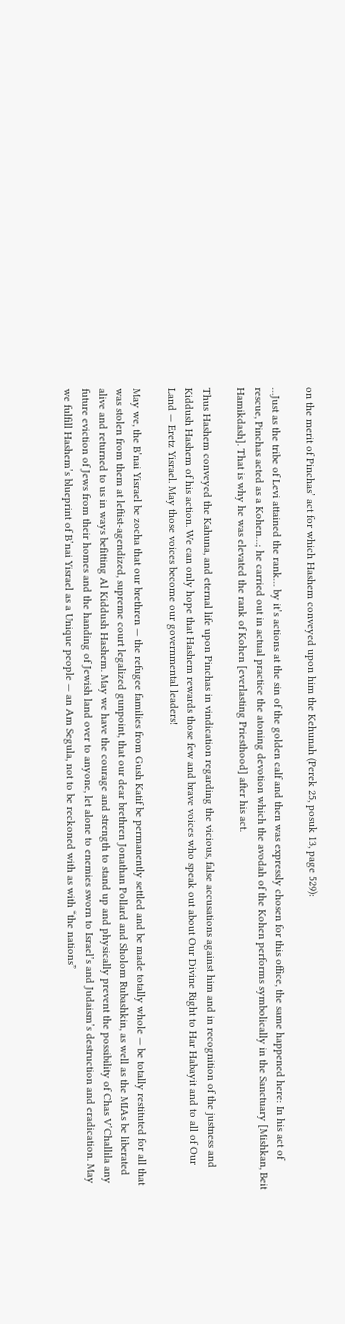on the merit of Pinchas’ act for which Hashem conveyed upon him the Kehunah (Perek 25, posuk 13, page 529):

…Just as the tribe of Levi attained the rank… by it’s actions at the sin of the golden calf and then was expressly chosen for this office, the same happened here: In his act of rescue, Pinchas acted as a Kohen…; he carried out in actual practice the atoning devotion which the avodah of the Kohen performs symbolically in the Sanctuary [Mishkan, Beit Hamikdash]. That is why he was elevated the rank of Kohen [everlasting Priesthood] after his act.

Thus Hashem conveyed the Kahuna, and eternal life upon Pinchas in vindication regarding the vicious, false accusations against him and in recognition of the justness and Kiddush Hashem of his action. We can only hope that Hashem rewards those few and brave voices who speak out about Our Divine Right to Har Habayit and to all of Our Land — Eretz Yisrael. May those voices become our governmental leaders!

May we, the B’nai Yisrael be zocha that our brethren — the refugee families from Gush Katif be permanently settled and be made totally whole — be totally restituted for all that was stolen from them at leftist-agendized, supreme court legalized gunpoint, that our dear brethren Jonathan Pollard and Sholom Rubashkin, as well as the MIAs be liberated alive and returned to us in ways befitting Al Kiddush Hashem. May we have the courage and strength to stand up and physically prevent the possibility of Chas V’Challila any future eviction of Jews from their homes and the handing of Jewish land over to anyone, let alone to enemies sworn to Israel’s and Judaism’s destruction and eradication. May we fulfill Hashem’s blueprint of B’nai Yisrael as a Unique people — an Am Segula, not to be reckoned with as with “the nations”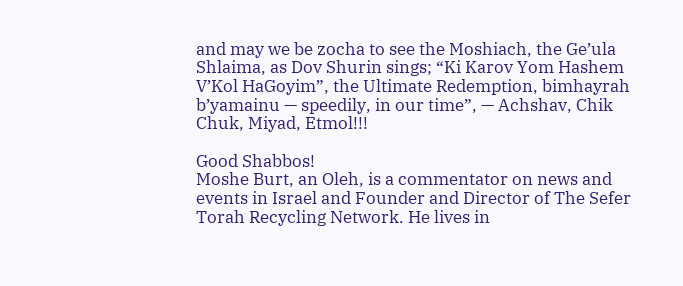and may we be zocha to see the Moshiach, the Ge’ula Shlaima, as Dov Shurin sings; “Ki Karov Yom Hashem V’Kol HaGoyim”, the Ultimate Redemption, bimhayrah b’yamainu — speedily, in our time”, — Achshav, Chik Chuk, Miyad, Etmol!!!

Good Shabbos!
Moshe Burt, an Oleh, is a commentator on news and events in Israel and Founder and Director of The Sefer Torah Recycling Network. He lives in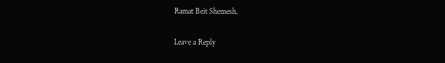Ramat Beit Shemesh.

Leave a Reply